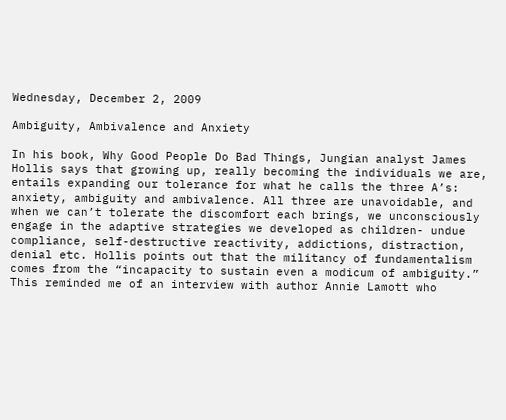Wednesday, December 2, 2009

Ambiguity, Ambivalence and Anxiety

In his book, Why Good People Do Bad Things, Jungian analyst James Hollis says that growing up, really becoming the individuals we are, entails expanding our tolerance for what he calls the three A’s: anxiety, ambiguity and ambivalence. All three are unavoidable, and when we can’t tolerate the discomfort each brings, we unconsciously engage in the adaptive strategies we developed as children- undue compliance, self-destructive reactivity, addictions, distraction, denial etc. Hollis points out that the militancy of fundamentalism comes from the “incapacity to sustain even a modicum of ambiguity.” This reminded me of an interview with author Annie Lamott who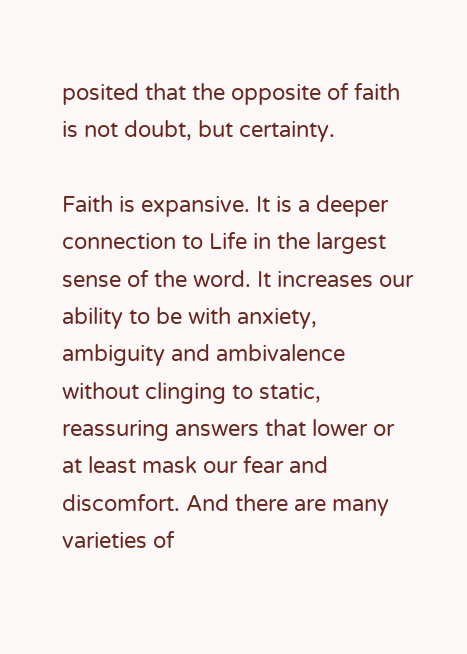posited that the opposite of faith is not doubt, but certainty.

Faith is expansive. It is a deeper connection to Life in the largest sense of the word. It increases our ability to be with anxiety, ambiguity and ambivalence without clinging to static, reassuring answers that lower or at least mask our fear and discomfort. And there are many varieties of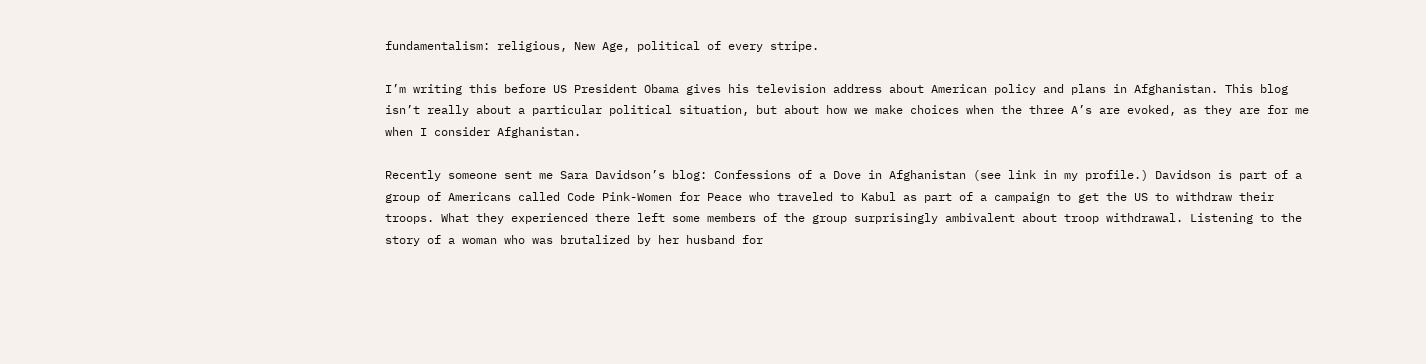fundamentalism: religious, New Age, political of every stripe.

I’m writing this before US President Obama gives his television address about American policy and plans in Afghanistan. This blog isn’t really about a particular political situation, but about how we make choices when the three A’s are evoked, as they are for me when I consider Afghanistan.

Recently someone sent me Sara Davidson’s blog: Confessions of a Dove in Afghanistan (see link in my profile.) Davidson is part of a group of Americans called Code Pink-Women for Peace who traveled to Kabul as part of a campaign to get the US to withdraw their troops. What they experienced there left some members of the group surprisingly ambivalent about troop withdrawal. Listening to the story of a woman who was brutalized by her husband for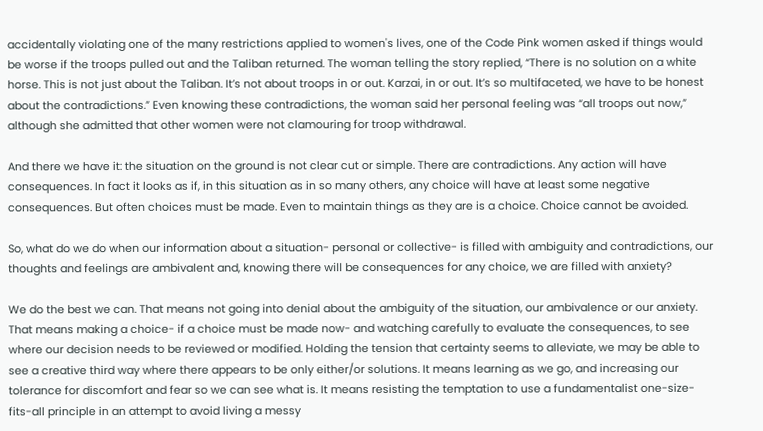accidentally violating one of the many restrictions applied to women's lives, one of the Code Pink women asked if things would be worse if the troops pulled out and the Taliban returned. The woman telling the story replied, “There is no solution on a white horse. This is not just about the Taliban. It’s not about troops in or out. Karzai, in or out. It’s so multifaceted, we have to be honest about the contradictions.” Even knowing these contradictions, the woman said her personal feeling was “all troops out now,” although she admitted that other women were not clamouring for troop withdrawal.

And there we have it: the situation on the ground is not clear cut or simple. There are contradictions. Any action will have consequences. In fact it looks as if, in this situation as in so many others, any choice will have at least some negative consequences. But often choices must be made. Even to maintain things as they are is a choice. Choice cannot be avoided.

So, what do we do when our information about a situation- personal or collective- is filled with ambiguity and contradictions, our thoughts and feelings are ambivalent and, knowing there will be consequences for any choice, we are filled with anxiety?

We do the best we can. That means not going into denial about the ambiguity of the situation, our ambivalence or our anxiety. That means making a choice- if a choice must be made now- and watching carefully to evaluate the consequences, to see where our decision needs to be reviewed or modified. Holding the tension that certainty seems to alleviate, we may be able to see a creative third way where there appears to be only either/or solutions. It means learning as we go, and increasing our tolerance for discomfort and fear so we can see what is. It means resisting the temptation to use a fundamentalist one-size-fits-all principle in an attempt to avoid living a messy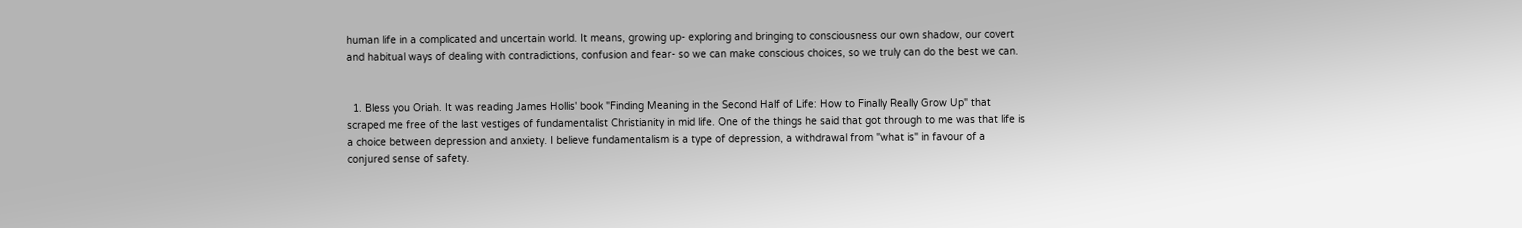human life in a complicated and uncertain world. It means, growing up- exploring and bringing to consciousness our own shadow, our covert and habitual ways of dealing with contradictions, confusion and fear- so we can make conscious choices, so we truly can do the best we can.


  1. Bless you Oriah. It was reading James Hollis' book "Finding Meaning in the Second Half of Life: How to Finally Really Grow Up" that scraped me free of the last vestiges of fundamentalist Christianity in mid life. One of the things he said that got through to me was that life is a choice between depression and anxiety. I believe fundamentalism is a type of depression, a withdrawal from "what is" in favour of a conjured sense of safety.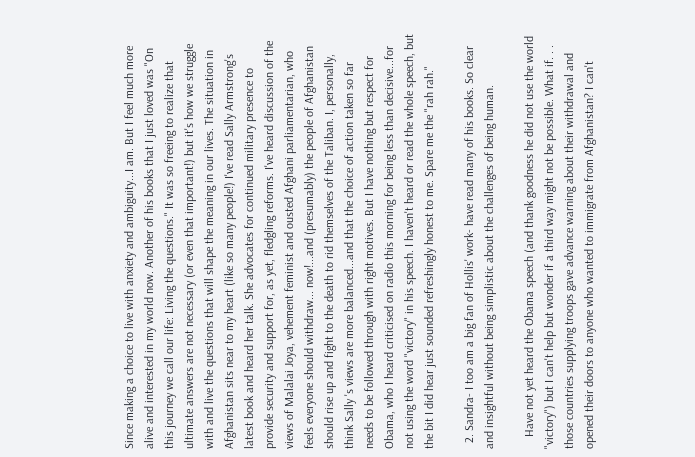Since making a choice to live with anxiety and ambiguity...I am. But I feel much more alive and interested in my world now. Another of his books that I just loved was "On this journey we call our life: Living the questions." It was so freeing to realize that ultimate answers are not necessary (or even that important!) but it's how we struggle with and live the questions that will shape the meaning in our lives. The situation in Afghanistan sits near to my heart (like so many people!) I've read Sally Armstrong's latest book and heard her talk. She advocates for continued military presence to provide security and support for, as yet, fledgling reforms. I've heard discussion of the views of Malalai Joya, vehement feminist and ousted Afghani parliamentarian, who feels everyone should withdraw... now!...and (presumably) the people of Afghanistan should rise up and fight to the death to rid themselves of the Taliban. I, personally, think Sally 's views are more balanced...and that the choice of action taken so far needs to be followed through with right motives. But I have nothing but respect for Obama, who I heard criticised on radio this morning for being less than decisive...for not using the word "victory" in his speech. I haven't heard or read the whole speech, but the bit I did hear just sounded refreshingly honest to me. Spare me the "rah rah."

  2. Sandra- I too am a big fan of Hollis' work- have read many of his books. So clear and insightful without being simplistic about the challenges of being human.

    Have not yet heard the Obama speech (and thank goodness he did not use the world "victory") but I can't help but wonder if a third way might not be possible. What if. . . those countries supplying troops gave advance warning about their withdrawal and opened their doors to anyone who wanted to immigrate from Afghanistan? I can't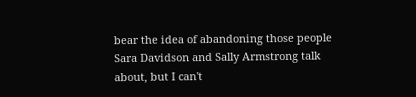bear the idea of abandoning those people Sara Davidson and Sally Armstrong talk about, but I can't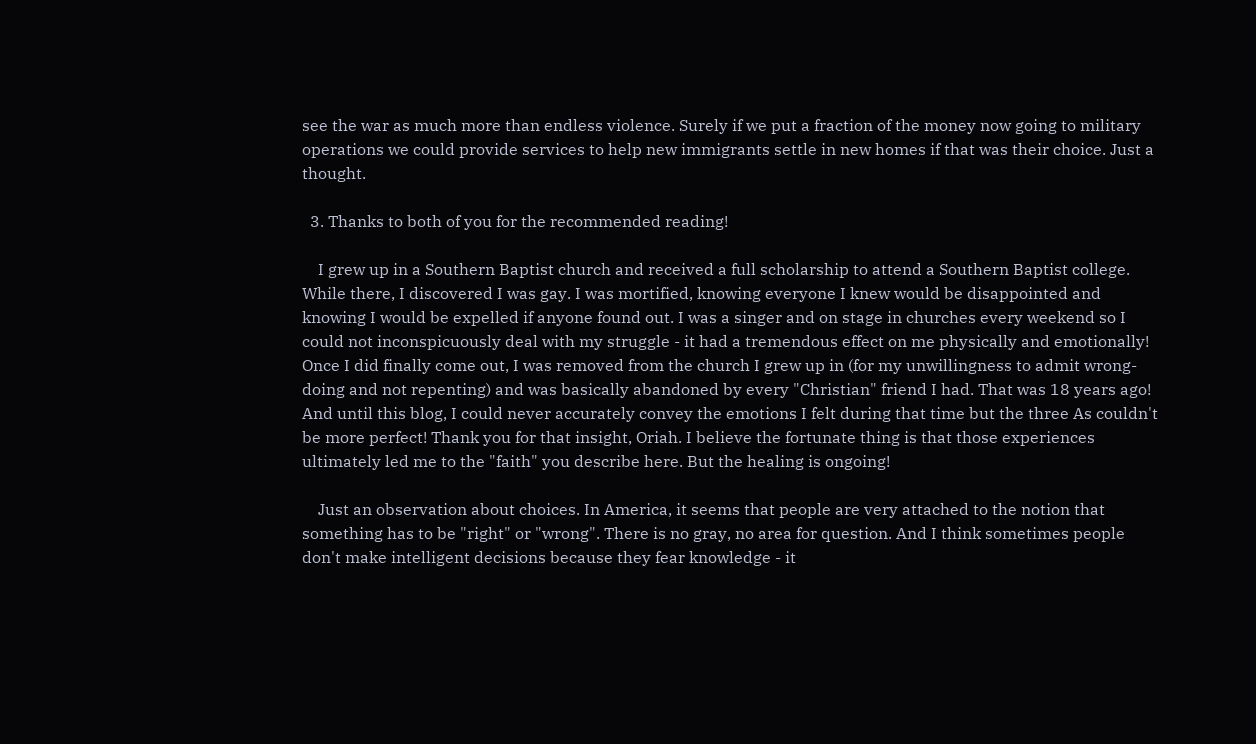see the war as much more than endless violence. Surely if we put a fraction of the money now going to military operations we could provide services to help new immigrants settle in new homes if that was their choice. Just a thought.

  3. Thanks to both of you for the recommended reading!

    I grew up in a Southern Baptist church and received a full scholarship to attend a Southern Baptist college. While there, I discovered I was gay. I was mortified, knowing everyone I knew would be disappointed and knowing I would be expelled if anyone found out. I was a singer and on stage in churches every weekend so I could not inconspicuously deal with my struggle - it had a tremendous effect on me physically and emotionally! Once I did finally come out, I was removed from the church I grew up in (for my unwillingness to admit wrong-doing and not repenting) and was basically abandoned by every "Christian" friend I had. That was 18 years ago! And until this blog, I could never accurately convey the emotions I felt during that time but the three As couldn't be more perfect! Thank you for that insight, Oriah. I believe the fortunate thing is that those experiences ultimately led me to the "faith" you describe here. But the healing is ongoing!

    Just an observation about choices. In America, it seems that people are very attached to the notion that something has to be "right" or "wrong". There is no gray, no area for question. And I think sometimes people don't make intelligent decisions because they fear knowledge - it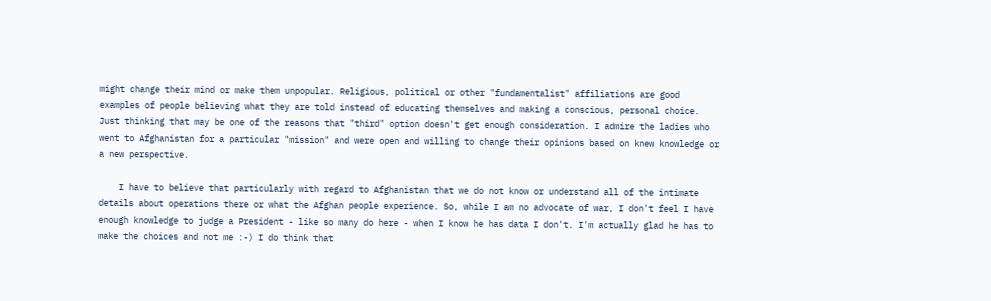might change their mind or make them unpopular. Religious, political or other "fundamentalist" affiliations are good examples of people believing what they are told instead of educating themselves and making a conscious, personal choice. Just thinking that may be one of the reasons that "third" option doesn't get enough consideration. I admire the ladies who went to Afghanistan for a particular "mission" and were open and willing to change their opinions based on knew knowledge or a new perspective.

    I have to believe that particularly with regard to Afghanistan that we do not know or understand all of the intimate details about operations there or what the Afghan people experience. So, while I am no advocate of war, I don't feel I have enough knowledge to judge a President - like so many do here - when I know he has data I don't. I'm actually glad he has to make the choices and not me :-) I do think that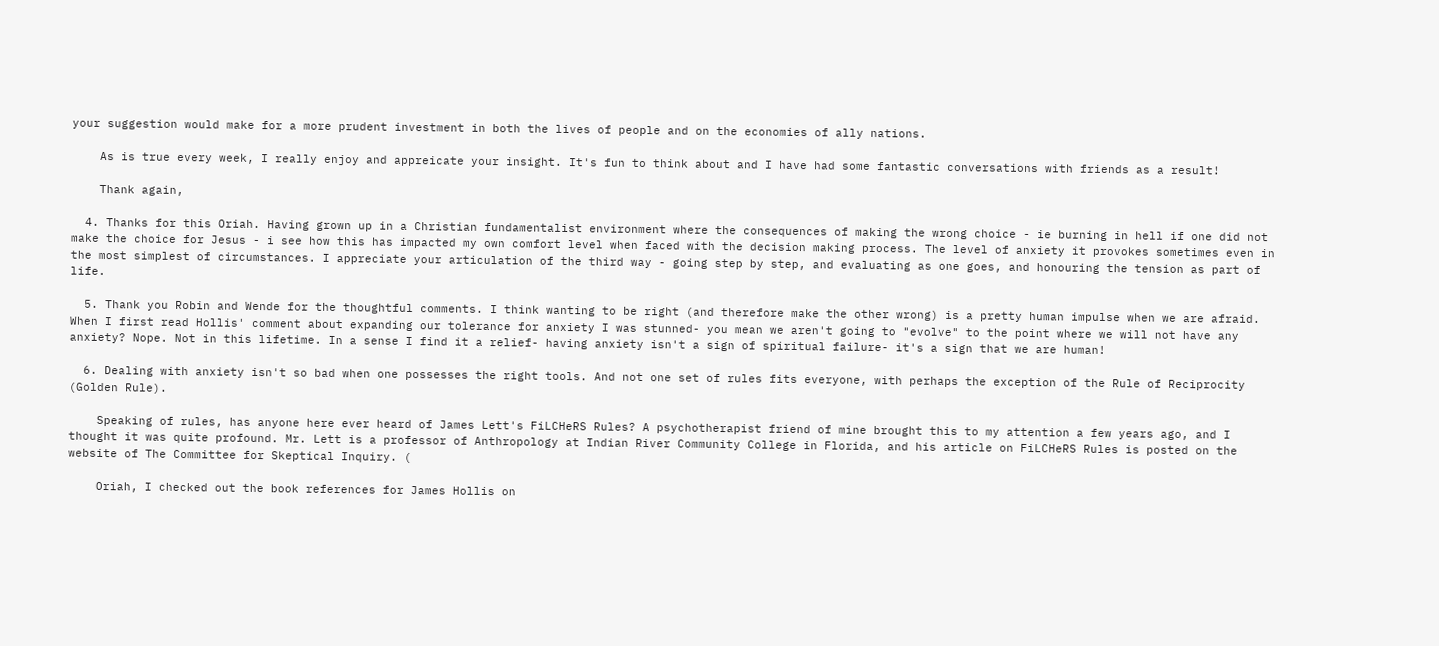your suggestion would make for a more prudent investment in both the lives of people and on the economies of ally nations.

    As is true every week, I really enjoy and appreicate your insight. It's fun to think about and I have had some fantastic conversations with friends as a result!

    Thank again,

  4. Thanks for this Oriah. Having grown up in a Christian fundamentalist environment where the consequences of making the wrong choice - ie burning in hell if one did not make the choice for Jesus - i see how this has impacted my own comfort level when faced with the decision making process. The level of anxiety it provokes sometimes even in the most simplest of circumstances. I appreciate your articulation of the third way - going step by step, and evaluating as one goes, and honouring the tension as part of life.

  5. Thank you Robin and Wende for the thoughtful comments. I think wanting to be right (and therefore make the other wrong) is a pretty human impulse when we are afraid. When I first read Hollis' comment about expanding our tolerance for anxiety I was stunned- you mean we aren't going to "evolve" to the point where we will not have any anxiety? Nope. Not in this lifetime. In a sense I find it a relief- having anxiety isn't a sign of spiritual failure- it's a sign that we are human!

  6. Dealing with anxiety isn't so bad when one possesses the right tools. And not one set of rules fits everyone, with perhaps the exception of the Rule of Reciprocity (Golden Rule).

    Speaking of rules, has anyone here ever heard of James Lett's FiLCHeRS Rules? A psychotherapist friend of mine brought this to my attention a few years ago, and I thought it was quite profound. Mr. Lett is a professor of Anthropology at Indian River Community College in Florida, and his article on FiLCHeRS Rules is posted on the website of The Committee for Skeptical Inquiry. (

    Oriah, I checked out the book references for James Hollis on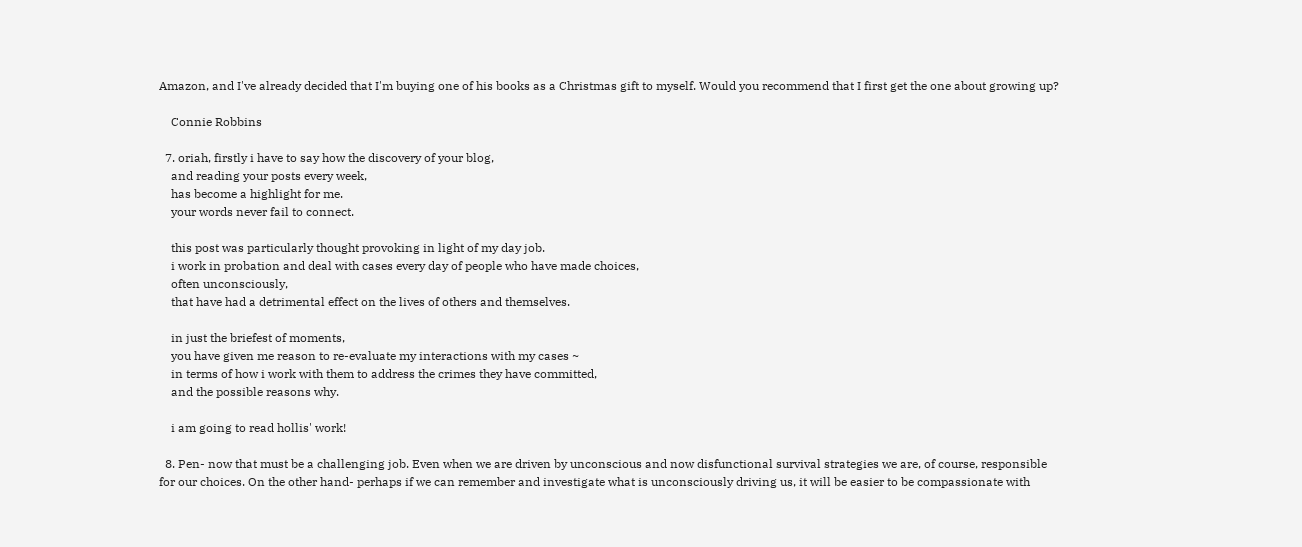Amazon, and I've already decided that I'm buying one of his books as a Christmas gift to myself. Would you recommend that I first get the one about growing up?

    Connie Robbins

  7. oriah, firstly i have to say how the discovery of your blog,
    and reading your posts every week,
    has become a highlight for me.
    your words never fail to connect.

    this post was particularly thought provoking in light of my day job.
    i work in probation and deal with cases every day of people who have made choices,
    often unconsciously,
    that have had a detrimental effect on the lives of others and themselves.

    in just the briefest of moments,
    you have given me reason to re-evaluate my interactions with my cases ~
    in terms of how i work with them to address the crimes they have committed,
    and the possible reasons why.

    i am going to read hollis' work!

  8. Pen- now that must be a challenging job. Even when we are driven by unconscious and now disfunctional survival strategies we are, of course, responsible for our choices. On the other hand- perhaps if we can remember and investigate what is unconsciously driving us, it will be easier to be compassionate with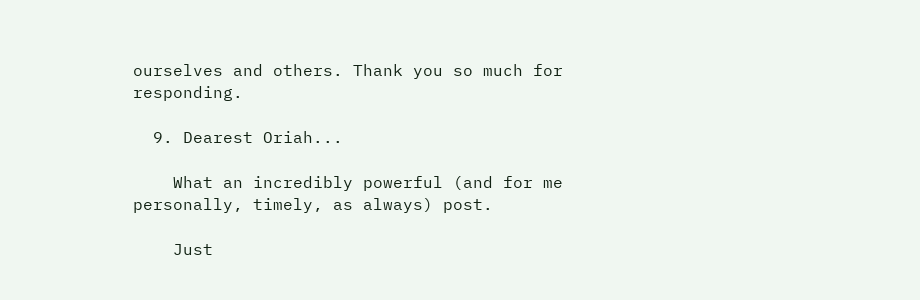ourselves and others. Thank you so much for responding.

  9. Dearest Oriah...

    What an incredibly powerful (and for me personally, timely, as always) post.

    Just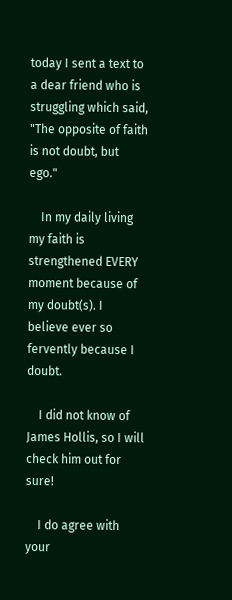today I sent a text to a dear friend who is struggling which said, "The opposite of faith is not doubt, but ego."

    In my daily living my faith is strengthened EVERY moment because of my doubt(s). I believe ever so fervently because I doubt.

    I did not know of James Hollis, so I will check him out for sure!

    I do agree with your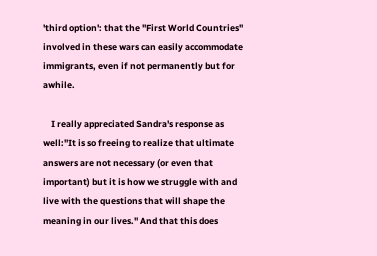'third option': that the "First World Countries" involved in these wars can easily accommodate immigrants, even if not permanently but for awhile.

    I really appreciated Sandra's response as well:"It is so freeing to realize that ultimate answers are not necessary (or even that important) but it is how we struggle with and live with the questions that will shape the meaning in our lives." And that this does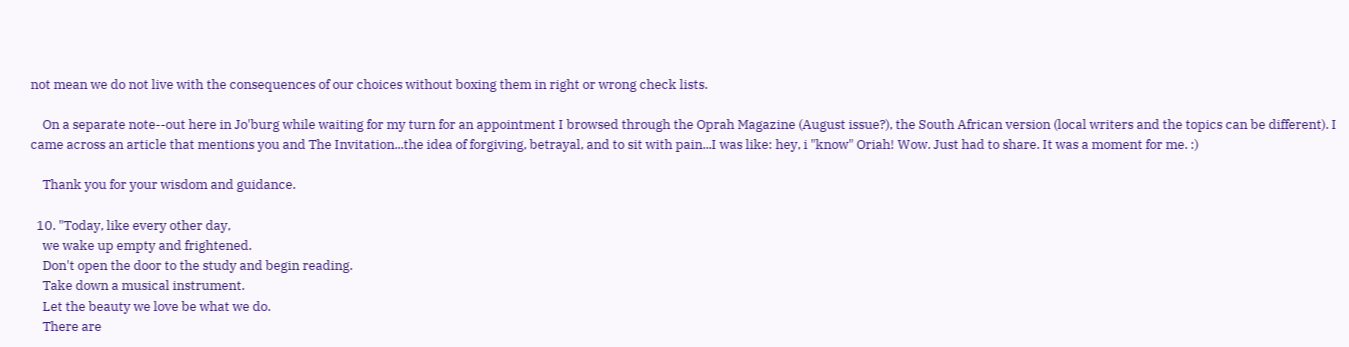not mean we do not live with the consequences of our choices without boxing them in right or wrong check lists.

    On a separate note--out here in Jo'burg while waiting for my turn for an appointment I browsed through the Oprah Magazine (August issue?), the South African version (local writers and the topics can be different). I came across an article that mentions you and The Invitation...the idea of forgiving, betrayal, and to sit with pain...I was like: hey, i "know" Oriah! Wow. Just had to share. It was a moment for me. :)

    Thank you for your wisdom and guidance.

  10. "Today, like every other day,
    we wake up empty and frightened.
    Don't open the door to the study and begin reading.
    Take down a musical instrument.
    Let the beauty we love be what we do.
    There are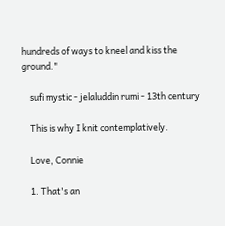hundreds of ways to kneel and kiss the ground."

    sufi mystic - jelaluddin rumi - 13th century

    This is why I knit contemplatively.

    Love, Connie

    1. That's an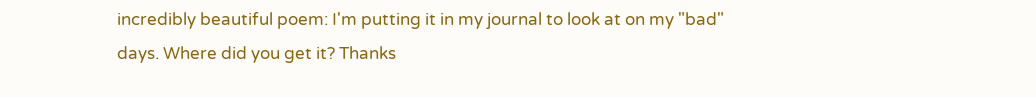incredibly beautiful poem: I'm putting it in my journal to look at on my "bad" days. Where did you get it? Thanks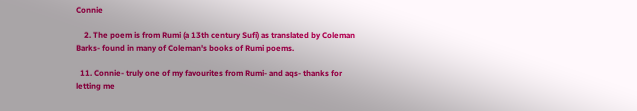Connie

    2. The poem is from Rumi (a 13th century Sufi) as translated by Coleman Barks- found in many of Coleman's books of Rumi poems.

  11. Connie- truly one of my favourites from Rumi- and aqs- thanks for letting me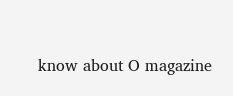know about O magazine